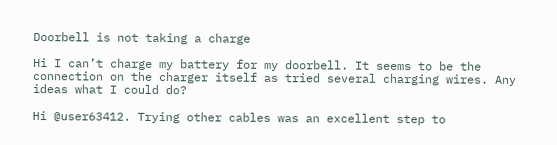Doorbell is not taking a charge

Hi I can’t charge my battery for my doorbell. It seems to be the connection on the charger itself as tried several charging wires. Any ideas what I could do?

Hi @user63412. Trying other cables was an excellent step to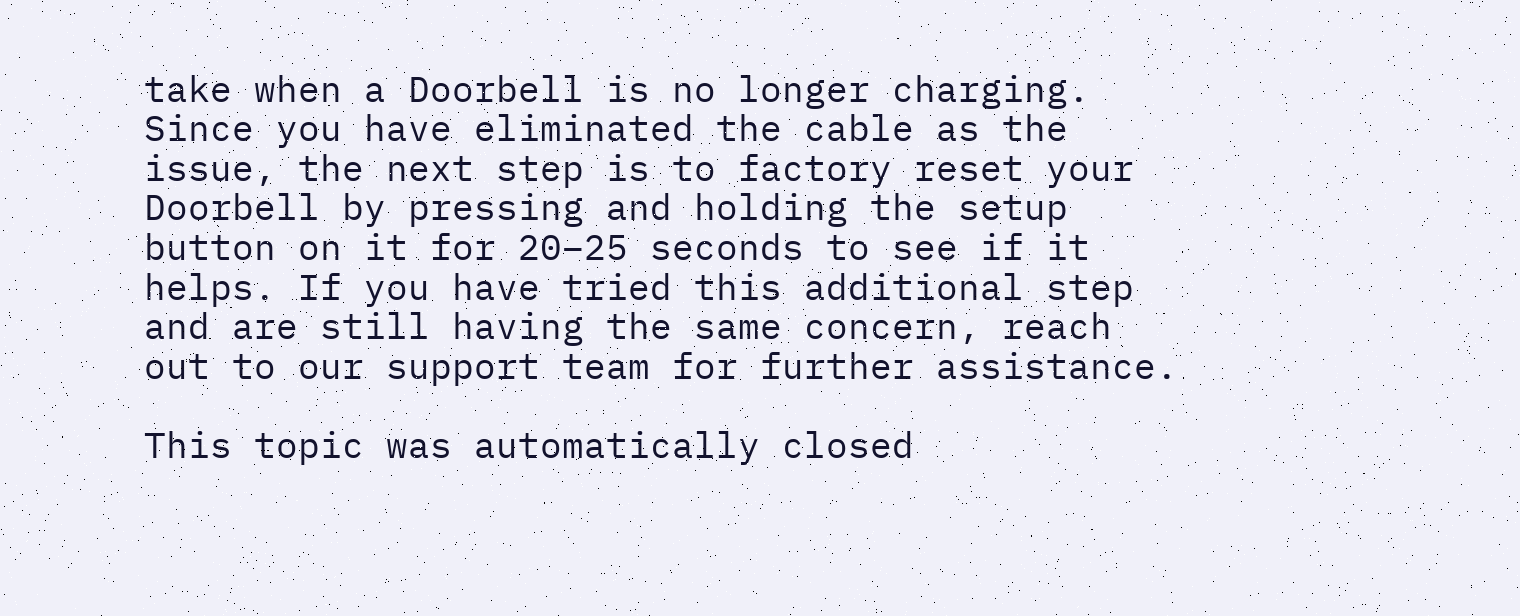take when a Doorbell is no longer charging. Since you have eliminated the cable as the issue, the next step is to factory reset your Doorbell by pressing and holding the setup button on it for 20–25 seconds to see if it helps. If you have tried this additional step and are still having the same concern, reach out to our support team for further assistance.

This topic was automatically closed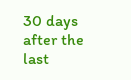30 days after the last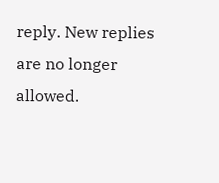reply. New replies are no longer allowed.